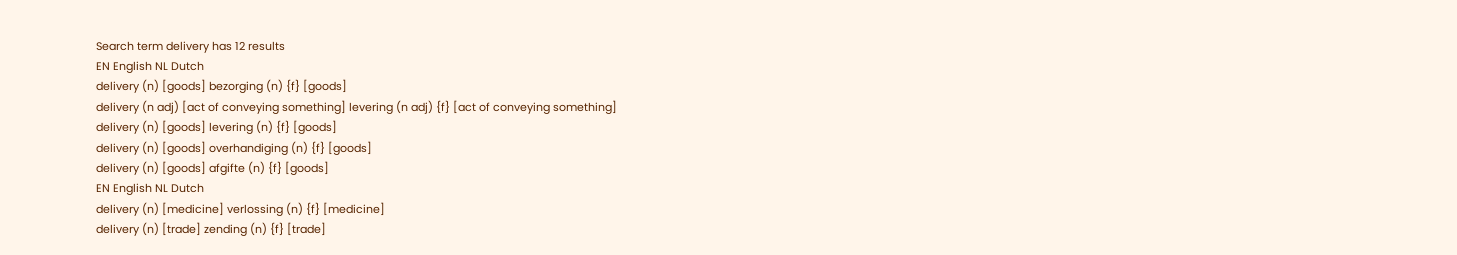Search term delivery has 12 results
EN English NL Dutch
delivery (n) [goods] bezorging (n) {f} [goods]
delivery (n adj) [act of conveying something] levering (n adj) {f} [act of conveying something]
delivery (n) [goods] levering (n) {f} [goods]
delivery (n) [goods] overhandiging (n) {f} [goods]
delivery (n) [goods] afgifte (n) {f} [goods]
EN English NL Dutch
delivery (n) [medicine] verlossing (n) {f} [medicine]
delivery (n) [trade] zending (n) {f} [trade]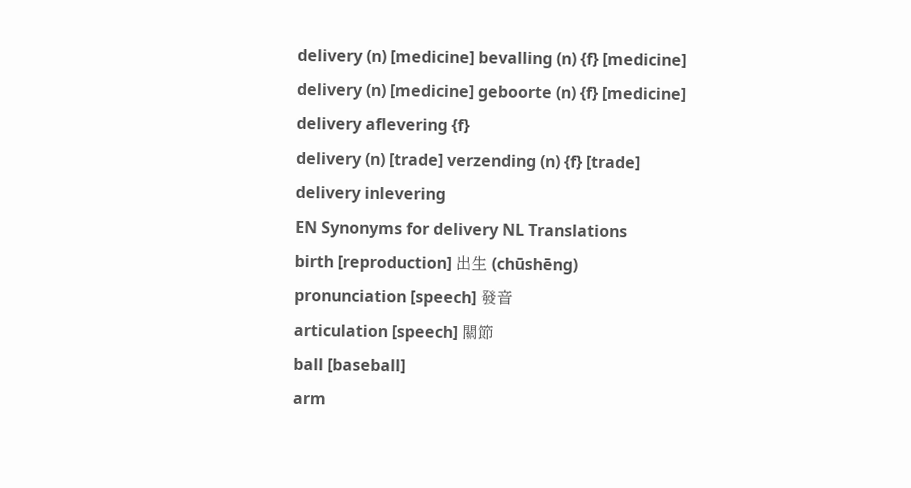delivery (n) [medicine] bevalling (n) {f} [medicine]
delivery (n) [medicine] geboorte (n) {f} [medicine]
delivery aflevering {f}
delivery (n) [trade] verzending (n) {f} [trade]
delivery inlevering
EN Synonyms for delivery NL Translations
birth [reproduction] 出生 (chūshēng)
pronunciation [speech] 發音
articulation [speech] 關節
ball [baseball]
arm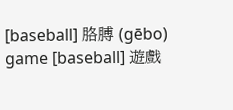[baseball] 胳膊 (gēbo)
game [baseball] 遊戲